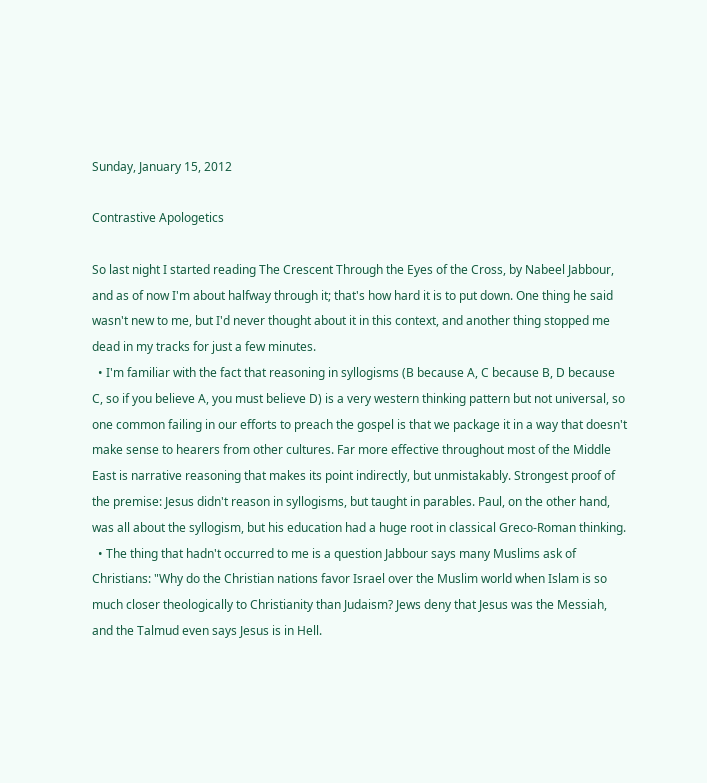Sunday, January 15, 2012

Contrastive Apologetics

So last night I started reading The Crescent Through the Eyes of the Cross, by Nabeel Jabbour, and as of now I'm about halfway through it; that's how hard it is to put down. One thing he said wasn't new to me, but I'd never thought about it in this context, and another thing stopped me dead in my tracks for just a few minutes.
  • I'm familiar with the fact that reasoning in syllogisms (B because A, C because B, D because C, so if you believe A, you must believe D) is a very western thinking pattern but not universal, so one common failing in our efforts to preach the gospel is that we package it in a way that doesn't make sense to hearers from other cultures. Far more effective throughout most of the Middle East is narrative reasoning that makes its point indirectly, but unmistakably. Strongest proof of the premise: Jesus didn't reason in syllogisms, but taught in parables. Paul, on the other hand, was all about the syllogism, but his education had a huge root in classical Greco-Roman thinking.
  • The thing that hadn't occurred to me is a question Jabbour says many Muslims ask of Christians: "Why do the Christian nations favor Israel over the Muslim world when Islam is so much closer theologically to Christianity than Judaism? Jews deny that Jesus was the Messiah, and the Talmud even says Jesus is in Hell.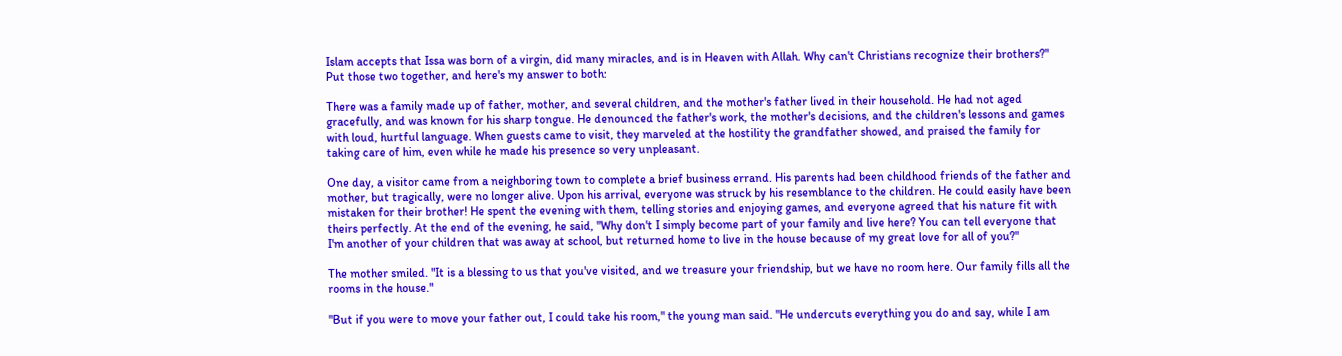Islam accepts that Issa was born of a virgin, did many miracles, and is in Heaven with Allah. Why can't Christians recognize their brothers?"
Put those two together, and here's my answer to both:

There was a family made up of father, mother, and several children, and the mother's father lived in their household. He had not aged gracefully, and was known for his sharp tongue. He denounced the father's work, the mother's decisions, and the children's lessons and games with loud, hurtful language. When guests came to visit, they marveled at the hostility the grandfather showed, and praised the family for taking care of him, even while he made his presence so very unpleasant.

One day, a visitor came from a neighboring town to complete a brief business errand. His parents had been childhood friends of the father and mother, but tragically, were no longer alive. Upon his arrival, everyone was struck by his resemblance to the children. He could easily have been mistaken for their brother! He spent the evening with them, telling stories and enjoying games, and everyone agreed that his nature fit with theirs perfectly. At the end of the evening, he said, "Why don't I simply become part of your family and live here? You can tell everyone that I'm another of your children that was away at school, but returned home to live in the house because of my great love for all of you?"

The mother smiled. "It is a blessing to us that you've visited, and we treasure your friendship, but we have no room here. Our family fills all the rooms in the house."

"But if you were to move your father out, I could take his room," the young man said. "He undercuts everything you do and say, while I am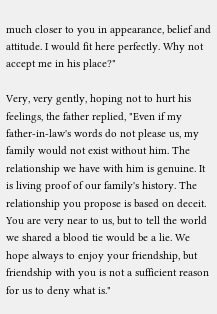much closer to you in appearance, belief and attitude. I would fit here perfectly. Why not accept me in his place?"

Very, very gently, hoping not to hurt his feelings, the father replied, "Even if my father-in-law's words do not please us, my family would not exist without him. The relationship we have with him is genuine. It is living proof of our family's history. The relationship you propose is based on deceit. You are very near to us, but to tell the world we shared a blood tie would be a lie. We hope always to enjoy your friendship, but friendship with you is not a sufficient reason for us to deny what is."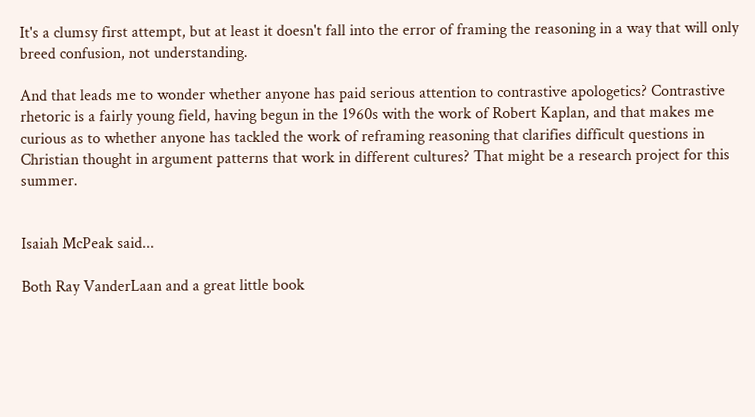It's a clumsy first attempt, but at least it doesn't fall into the error of framing the reasoning in a way that will only breed confusion, not understanding.

And that leads me to wonder whether anyone has paid serious attention to contrastive apologetics? Contrastive rhetoric is a fairly young field, having begun in the 1960s with the work of Robert Kaplan, and that makes me curious as to whether anyone has tackled the work of reframing reasoning that clarifies difficult questions in Christian thought in argument patterns that work in different cultures? That might be a research project for this summer.


Isaiah McPeak said...

Both Ray VanderLaan and a great little book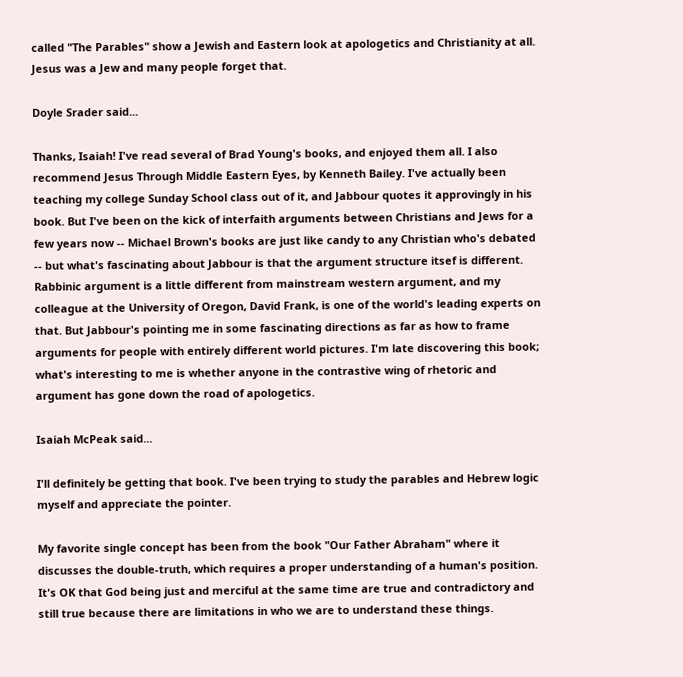called "The Parables" show a Jewish and Eastern look at apologetics and Christianity at all. Jesus was a Jew and many people forget that.

Doyle Srader said...

Thanks, Isaiah! I've read several of Brad Young's books, and enjoyed them all. I also recommend Jesus Through Middle Eastern Eyes, by Kenneth Bailey. I've actually been teaching my college Sunday School class out of it, and Jabbour quotes it approvingly in his book. But I've been on the kick of interfaith arguments between Christians and Jews for a few years now -- Michael Brown's books are just like candy to any Christian who's debated -- but what's fascinating about Jabbour is that the argument structure itsef is different. Rabbinic argument is a little different from mainstream western argument, and my colleague at the University of Oregon, David Frank, is one of the world's leading experts on that. But Jabbour's pointing me in some fascinating directions as far as how to frame arguments for people with entirely different world pictures. I'm late discovering this book; what's interesting to me is whether anyone in the contrastive wing of rhetoric and argument has gone down the road of apologetics.

Isaiah McPeak said...

I'll definitely be getting that book. I've been trying to study the parables and Hebrew logic myself and appreciate the pointer.

My favorite single concept has been from the book "Our Father Abraham" where it discusses the double-truth, which requires a proper understanding of a human's position. It's OK that God being just and merciful at the same time are true and contradictory and still true because there are limitations in who we are to understand these things.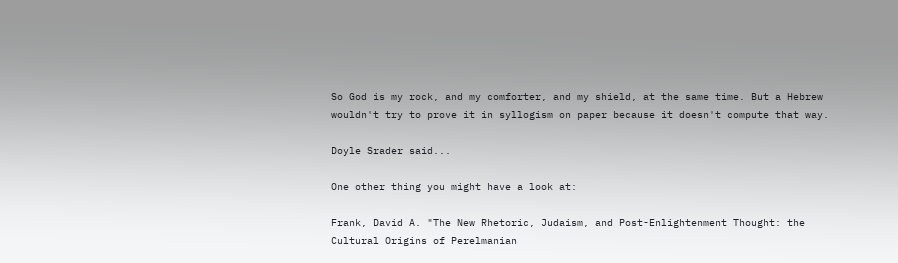So God is my rock, and my comforter, and my shield, at the same time. But a Hebrew wouldn't try to prove it in syllogism on paper because it doesn't compute that way.

Doyle Srader said...

One other thing you might have a look at:

Frank, David A. "The New Rhetoric, Judaism, and Post-Enlightenment Thought: the Cultural Origins of Perelmanian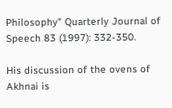Philosophy" Quarterly Journal of Speech 83 (1997): 332-350.

His discussion of the ovens of Akhnai is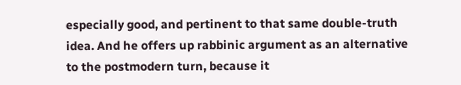especially good, and pertinent to that same double-truth idea. And he offers up rabbinic argument as an alternative to the postmodern turn, because it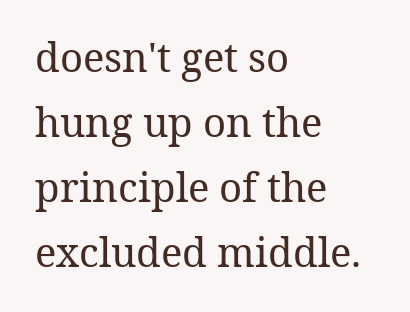doesn't get so hung up on the principle of the excluded middle.